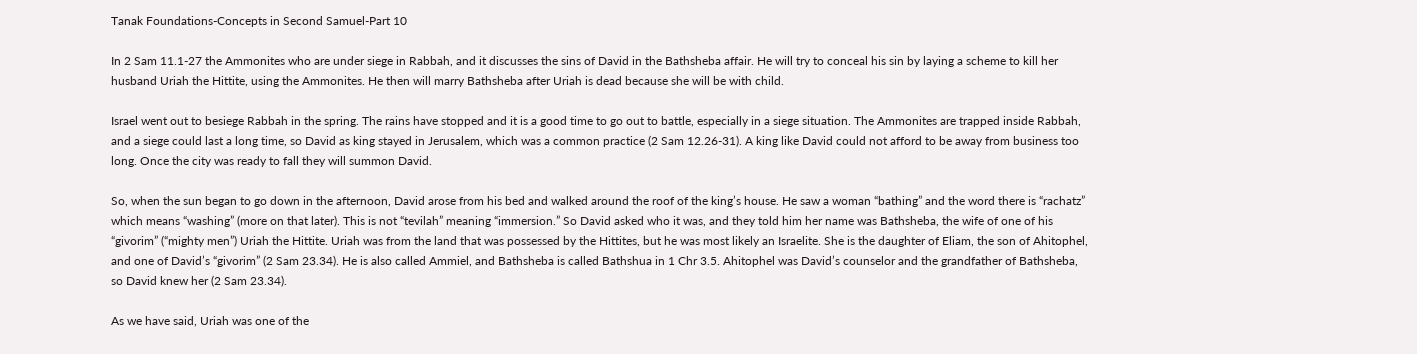Tanak Foundations-Concepts in Second Samuel-Part 10

In 2 Sam 11.1-27 the Ammonites who are under siege in Rabbah, and it discusses the sins of David in the Bathsheba affair. He will try to conceal his sin by laying a scheme to kill her husband Uriah the Hittite, using the Ammonites. He then will marry Bathsheba after Uriah is dead because she will be with child.

Israel went out to besiege Rabbah in the spring. The rains have stopped and it is a good time to go out to battle, especially in a siege situation. The Ammonites are trapped inside Rabbah, and a siege could last a long time, so David as king stayed in Jerusalem, which was a common practice (2 Sam 12.26-31). A king like David could not afford to be away from business too long. Once the city was ready to fall they will summon David.

So, when the sun began to go down in the afternoon, David arose from his bed and walked around the roof of the king’s house. He saw a woman “bathing” and the word there is “rachatz” which means “washing” (more on that later). This is not “tevilah” meaning “immersion.” So David asked who it was, and they told him her name was Bathsheba, the wife of one of his “givorim” (“mighty men”) Uriah the Hittite. Uriah was from the land that was possessed by the Hittites, but he was most likely an Israelite. She is the daughter of Eliam, the son of Ahitophel, and one of David’s “givorim” (2 Sam 23.34). He is also called Ammiel, and Bathsheba is called Bathshua in 1 Chr 3.5. Ahitophel was David’s counselor and the grandfather of Bathsheba, so David knew her (2 Sam 23.34).

As we have said, Uriah was one of the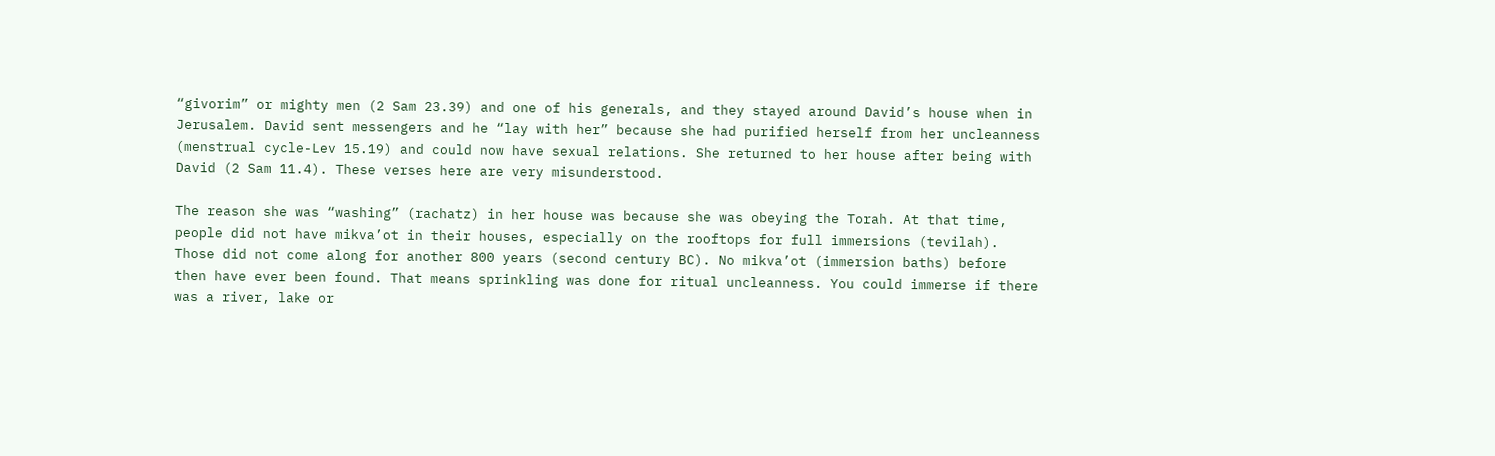“givorim” or mighty men (2 Sam 23.39) and one of his generals, and they stayed around David’s house when in Jerusalem. David sent messengers and he “lay with her” because she had purified herself from her uncleanness (menstrual cycle-Lev 15.19) and could now have sexual relations. She returned to her house after being with David (2 Sam 11.4). These verses here are very misunderstood.

The reason she was “washing” (rachatz) in her house was because she was obeying the Torah. At that time, people did not have mikva’ot in their houses, especially on the rooftops for full immersions (tevilah). Those did not come along for another 800 years (second century BC). No mikva’ot (immersion baths) before then have ever been found. That means sprinkling was done for ritual uncleanness. You could immerse if there was a river, lake or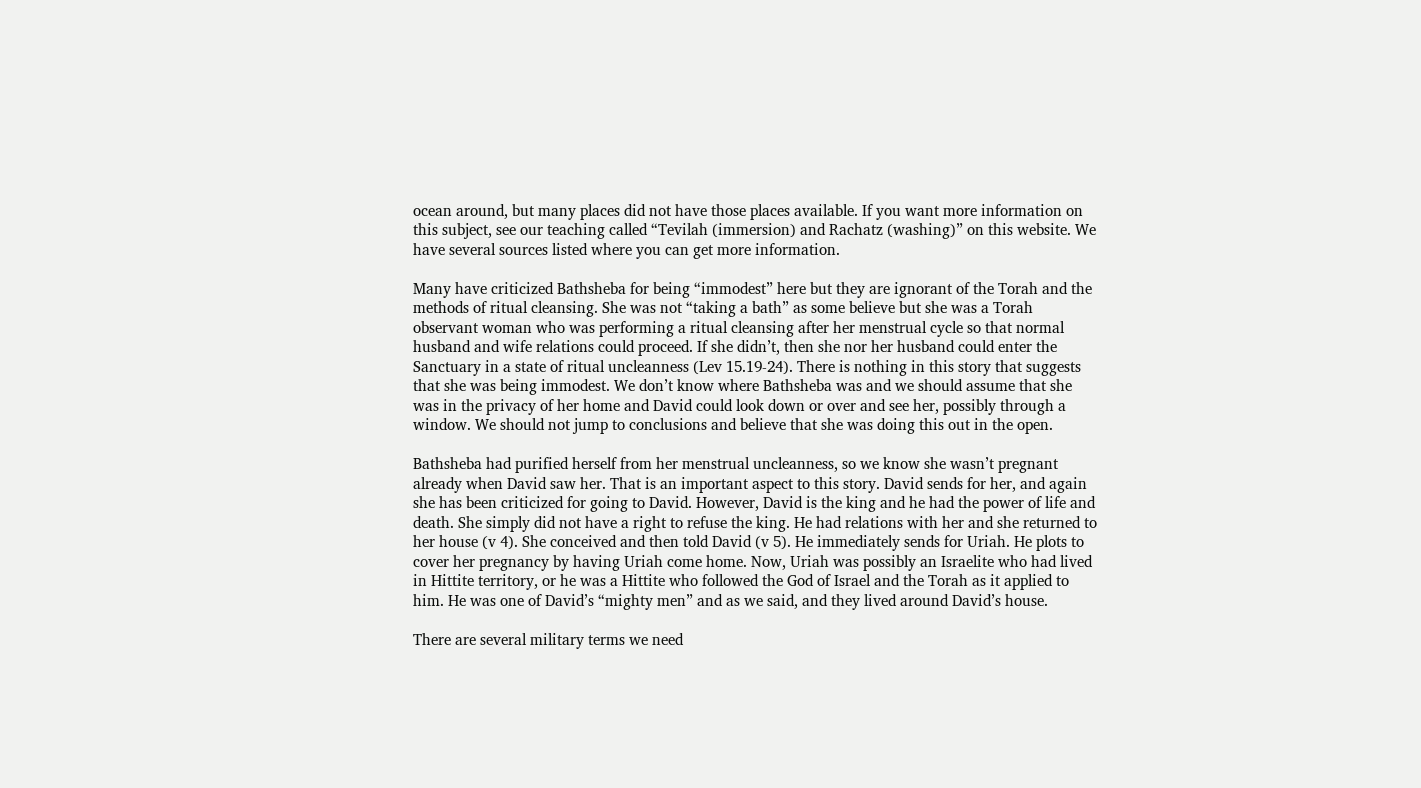ocean around, but many places did not have those places available. If you want more information on this subject, see our teaching called “Tevilah (immersion) and Rachatz (washing)” on this website. We have several sources listed where you can get more information.

Many have criticized Bathsheba for being “immodest” here but they are ignorant of the Torah and the methods of ritual cleansing. She was not “taking a bath” as some believe but she was a Torah observant woman who was performing a ritual cleansing after her menstrual cycle so that normal husband and wife relations could proceed. If she didn’t, then she nor her husband could enter the Sanctuary in a state of ritual uncleanness (Lev 15.19-24). There is nothing in this story that suggests that she was being immodest. We don’t know where Bathsheba was and we should assume that she was in the privacy of her home and David could look down or over and see her, possibly through a window. We should not jump to conclusions and believe that she was doing this out in the open.

Bathsheba had purified herself from her menstrual uncleanness, so we know she wasn’t pregnant already when David saw her. That is an important aspect to this story. David sends for her, and again she has been criticized for going to David. However, David is the king and he had the power of life and death. She simply did not have a right to refuse the king. He had relations with her and she returned to her house (v 4). She conceived and then told David (v 5). He immediately sends for Uriah. He plots to cover her pregnancy by having Uriah come home. Now, Uriah was possibly an Israelite who had lived in Hittite territory, or he was a Hittite who followed the God of Israel and the Torah as it applied to him. He was one of David’s “mighty men” and as we said, and they lived around David’s house.

There are several military terms we need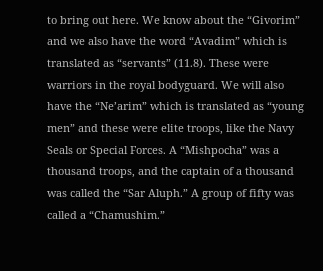to bring out here. We know about the “Givorim” and we also have the word “Avadim” which is translated as “servants” (11.8). These were warriors in the royal bodyguard. We will also have the “Ne’arim” which is translated as “young men” and these were elite troops, like the Navy Seals or Special Forces. A “Mishpocha” was a thousand troops, and the captain of a thousand was called the “Sar Aluph.” A group of fifty was called a “Chamushim.”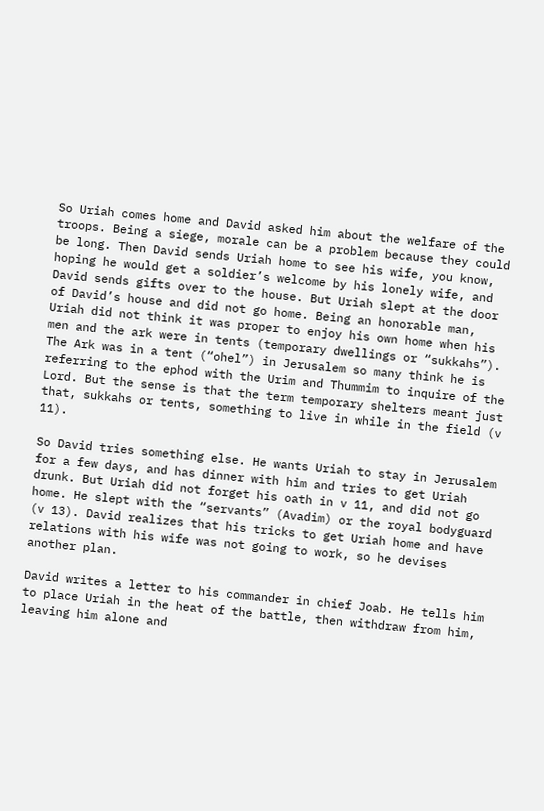So Uriah comes home and David asked him about the welfare of the troops. Being a siege, morale can be a problem because they could be long. Then David sends Uriah home to see his wife, you know, hoping he would get a soldier’s welcome by his lonely wife, and David sends gifts over to the house. But Uriah slept at the door of David’s house and did not go home. Being an honorable man, Uriah did not think it was proper to enjoy his own home when his men and the ark were in tents (temporary dwellings or “sukkahs”). The Ark was in a tent (“ohel”) in Jerusalem so many think he is referring to the ephod with the Urim and Thummim to inquire of the Lord. But the sense is that the term temporary shelters meant just that, sukkahs or tents, something to live in while in the field (v 11).

So David tries something else. He wants Uriah to stay in Jerusalem for a few days, and has dinner with him and tries to get Uriah drunk. But Uriah did not forget his oath in v 11, and did not go home. He slept with the “servants” (Avadim) or the royal bodyguard (v 13). David realizes that his tricks to get Uriah home and have relations with his wife was not going to work, so he devises another plan.

David writes a letter to his commander in chief Joab. He tells him to place Uriah in the heat of the battle, then withdraw from him, leaving him alone and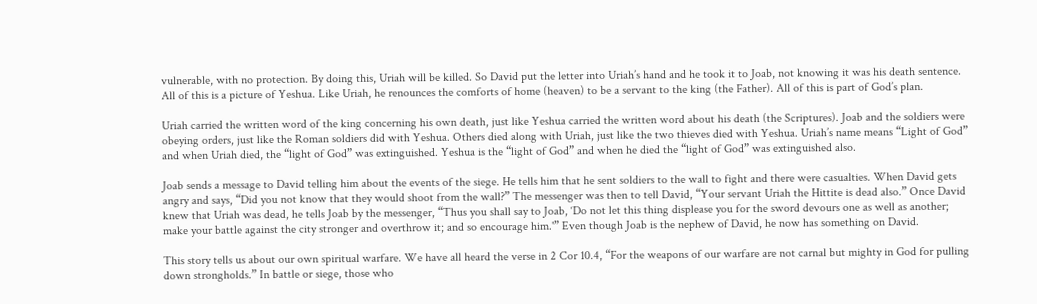vulnerable, with no protection. By doing this, Uriah will be killed. So David put the letter into Uriah’s hand and he took it to Joab, not knowing it was his death sentence. All of this is a picture of Yeshua. Like Uriah, he renounces the comforts of home (heaven) to be a servant to the king (the Father). All of this is part of God’s plan.

Uriah carried the written word of the king concerning his own death, just like Yeshua carried the written word about his death (the Scriptures). Joab and the soldiers were obeying orders, just like the Roman soldiers did with Yeshua. Others died along with Uriah, just like the two thieves died with Yeshua. Uriah’s name means “Light of God” and when Uriah died, the “light of God” was extinguished. Yeshua is the “light of God” and when he died the “light of God” was extinguished also.

Joab sends a message to David telling him about the events of the siege. He tells him that he sent soldiers to the wall to fight and there were casualties. When David gets angry and says, “Did you not know that they would shoot from the wall?” The messenger was then to tell David, “Your servant Uriah the Hittite is dead also.” Once David knew that Uriah was dead, he tells Joab by the messenger, “Thus you shall say to Joab, ‘Do not let this thing displease you for the sword devours one as well as another; make your battle against the city stronger and overthrow it; and so encourage him.'” Even though Joab is the nephew of David, he now has something on David.

This story tells us about our own spiritual warfare. We have all heard the verse in 2 Cor 10.4, “For the weapons of our warfare are not carnal but mighty in God for pulling down strongholds.” In battle or siege, those who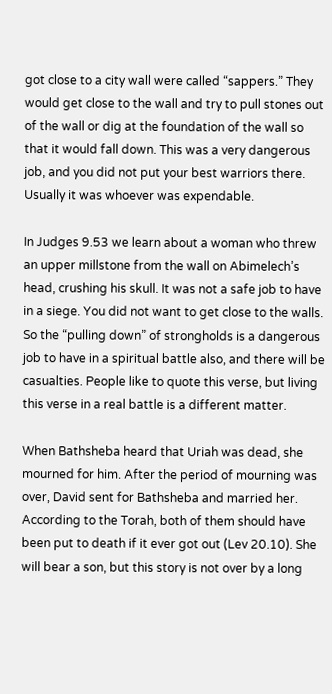got close to a city wall were called “sappers.” They would get close to the wall and try to pull stones out of the wall or dig at the foundation of the wall so that it would fall down. This was a very dangerous job, and you did not put your best warriors there. Usually it was whoever was expendable.

In Judges 9.53 we learn about a woman who threw an upper millstone from the wall on Abimelech’s head, crushing his skull. It was not a safe job to have in a siege. You did not want to get close to the walls. So the “pulling down” of strongholds is a dangerous job to have in a spiritual battle also, and there will be casualties. People like to quote this verse, but living this verse in a real battle is a different matter.

When Bathsheba heard that Uriah was dead, she mourned for him. After the period of mourning was over, David sent for Bathsheba and married her. According to the Torah, both of them should have been put to death if it ever got out (Lev 20.10). She will bear a son, but this story is not over by a long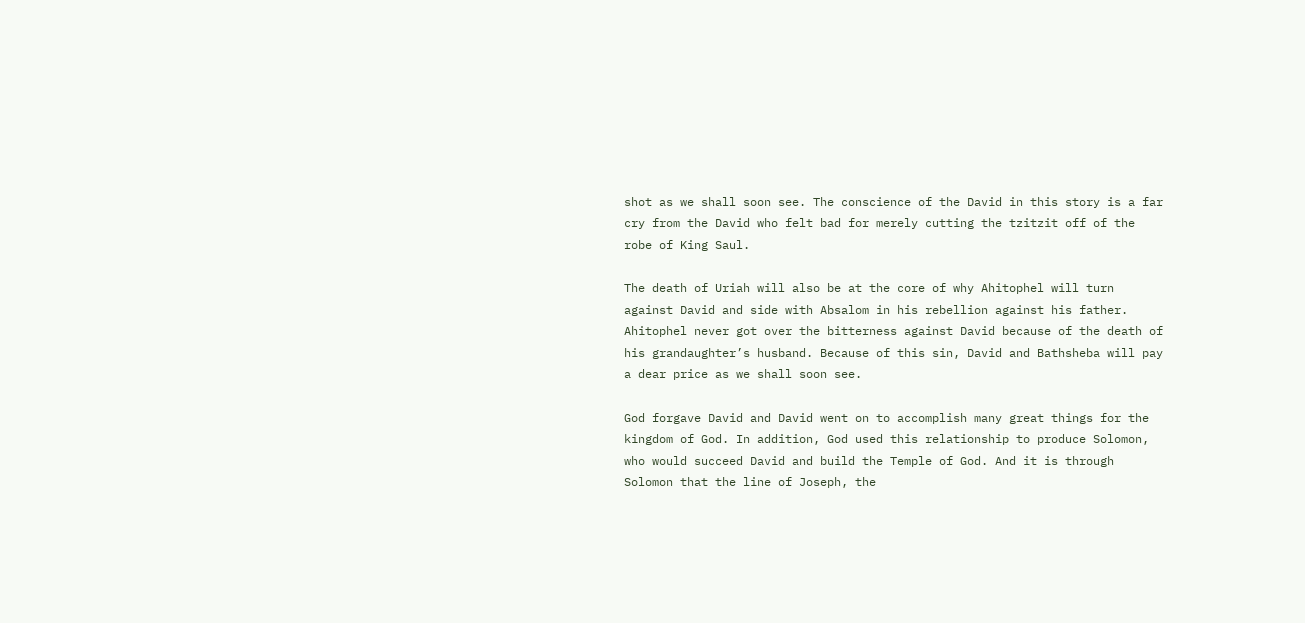shot as we shall soon see. The conscience of the David in this story is a far cry from the David who felt bad for merely cutting the tzitzit off of the robe of King Saul.

The death of Uriah will also be at the core of why Ahitophel will turn against David and side with Absalom in his rebellion against his father. Ahitophel never got over the bitterness against David because of the death of his grandaughter’s husband. Because of this sin, David and Bathsheba will pay a dear price as we shall soon see.

God forgave David and David went on to accomplish many great things for the kingdom of God. In addition, God used this relationship to produce Solomon, who would succeed David and build the Temple of God. And it is through Solomon that the line of Joseph, the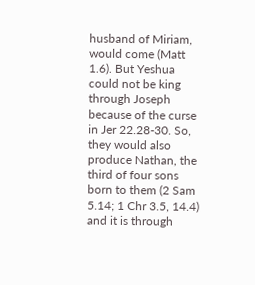husband of Miriam, would come (Matt 1.6). But Yeshua could not be king through Joseph because of the curse in Jer 22.28-30. So, they would also produce Nathan, the third of four sons born to them (2 Sam 5.14; 1 Chr 3.5, 14.4) and it is through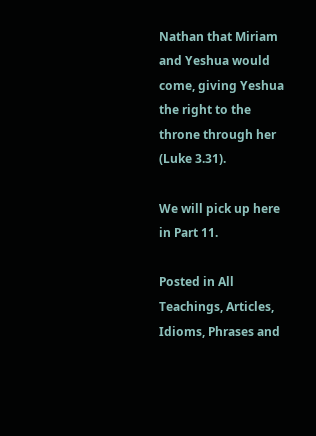Nathan that Miriam and Yeshua would come, giving Yeshua the right to the throne through her (Luke 3.31).

We will pick up here in Part 11.

Posted in All Teachings, Articles, Idioms, Phrases and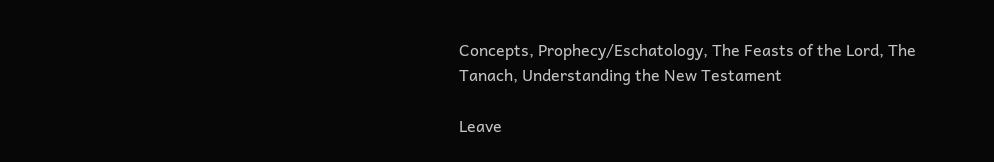Concepts, Prophecy/Eschatology, The Feasts of the Lord, The Tanach, Understanding the New Testament

Leave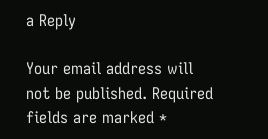a Reply

Your email address will not be published. Required fields are marked *